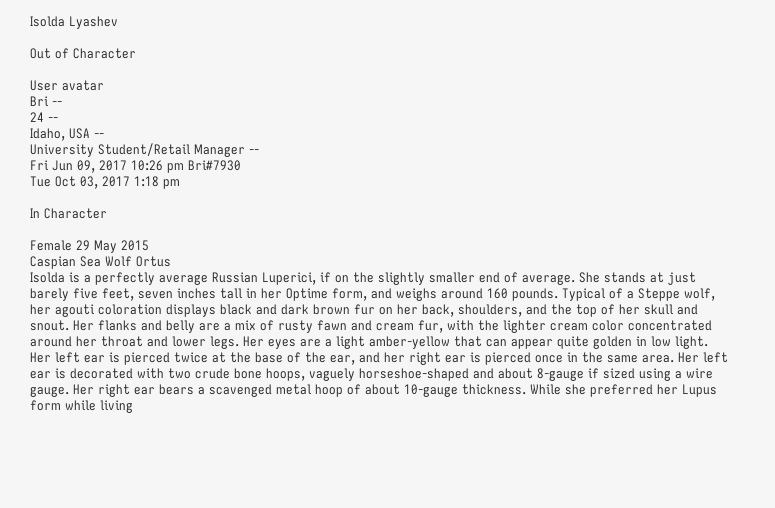Isolda Lyashev

Out of Character

User avatar
Bri --
24 --
Idaho, USA --
University Student/Retail Manager --
Fri Jun 09, 2017 10:26 pm Bri#7930
Tue Oct 03, 2017 1:18 pm

In Character

Female 29 May 2015
Caspian Sea Wolf Ortus
Isolda is a perfectly average Russian Luperici, if on the slightly smaller end of average. She stands at just barely five feet, seven inches tall in her Optime form, and weighs around 160 pounds. Typical of a Steppe wolf, her agouti coloration displays black and dark brown fur on her back, shoulders, and the top of her skull and snout. Her flanks and belly are a mix of rusty fawn and cream fur, with the lighter cream color concentrated around her throat and lower legs. Her eyes are a light amber-yellow that can appear quite golden in low light.
Her left ear is pierced twice at the base of the ear, and her right ear is pierced once in the same area. Her left ear is decorated with two crude bone hoops, vaguely horseshoe-shaped and about 8-gauge if sized using a wire gauge. Her right ear bears a scavenged metal hoop of about 10-gauge thickness. While she preferred her Lupus form while living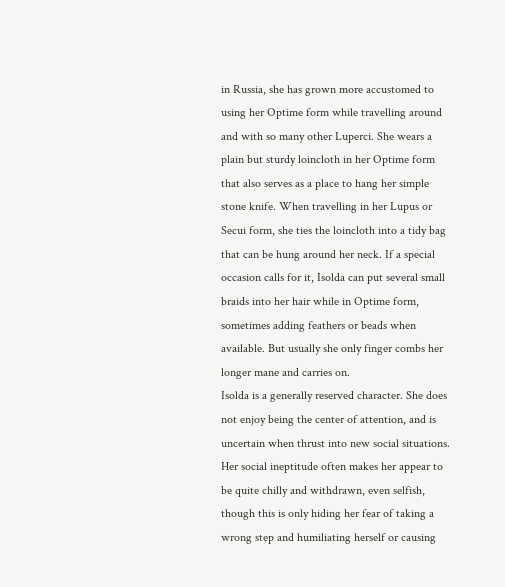in Russia, she has grown more accustomed to using her Optime form while travelling around and with so many other Luperci. She wears a plain but sturdy loincloth in her Optime form that also serves as a place to hang her simple stone knife. When travelling in her Lupus or Secui form, she ties the loincloth into a tidy bag that can be hung around her neck. If a special occasion calls for it, Isolda can put several small braids into her hair while in Optime form, sometimes adding feathers or beads when available. But usually she only finger combs her longer mane and carries on.
Isolda is a generally reserved character. She does not enjoy being the center of attention, and is uncertain when thrust into new social situations. Her social ineptitude often makes her appear to be quite chilly and withdrawn, even selfish, though this is only hiding her fear of taking a wrong step and humiliating herself or causing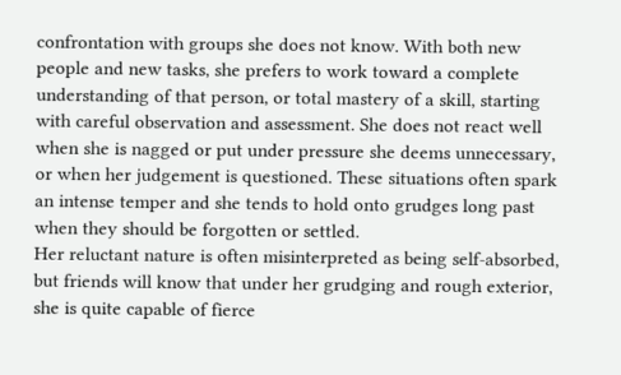confrontation with groups she does not know. With both new people and new tasks, she prefers to work toward a complete understanding of that person, or total mastery of a skill, starting with careful observation and assessment. She does not react well when she is nagged or put under pressure she deems unnecessary, or when her judgement is questioned. These situations often spark an intense temper and she tends to hold onto grudges long past when they should be forgotten or settled.
Her reluctant nature is often misinterpreted as being self-absorbed, but friends will know that under her grudging and rough exterior, she is quite capable of fierce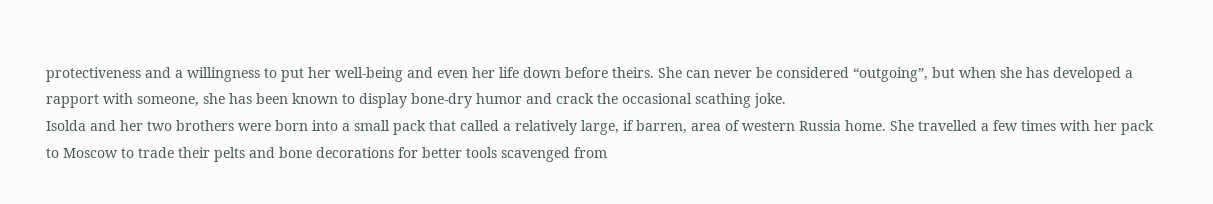protectiveness and a willingness to put her well-being and even her life down before theirs. She can never be considered “outgoing”, but when she has developed a rapport with someone, she has been known to display bone-dry humor and crack the occasional scathing joke.
Isolda and her two brothers were born into a small pack that called a relatively large, if barren, area of western Russia home. She travelled a few times with her pack to Moscow to trade their pelts and bone decorations for better tools scavenged from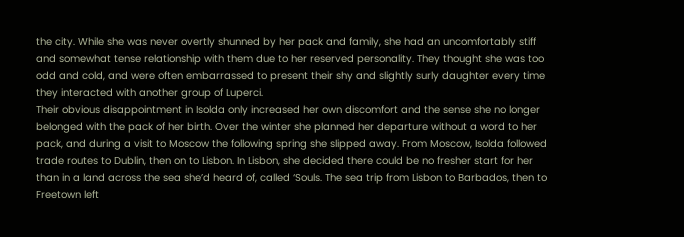the city. While she was never overtly shunned by her pack and family, she had an uncomfortably stiff and somewhat tense relationship with them due to her reserved personality. They thought she was too odd and cold, and were often embarrassed to present their shy and slightly surly daughter every time they interacted with another group of Luperci.
Their obvious disappointment in Isolda only increased her own discomfort and the sense she no longer belonged with the pack of her birth. Over the winter she planned her departure without a word to her pack, and during a visit to Moscow the following spring she slipped away. From Moscow, Isolda followed trade routes to Dublin, then on to Lisbon. In Lisbon, she decided there could be no fresher start for her than in a land across the sea she’d heard of, called ‘Souls. The sea trip from Lisbon to Barbados, then to Freetown left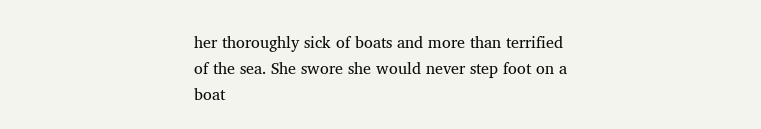her thoroughly sick of boats and more than terrified of the sea. She swore she would never step foot on a boat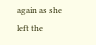again as she left the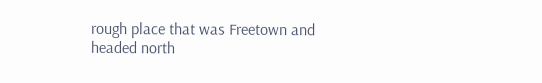rough place that was Freetown and headed north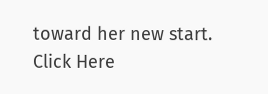toward her new start.
Click Here